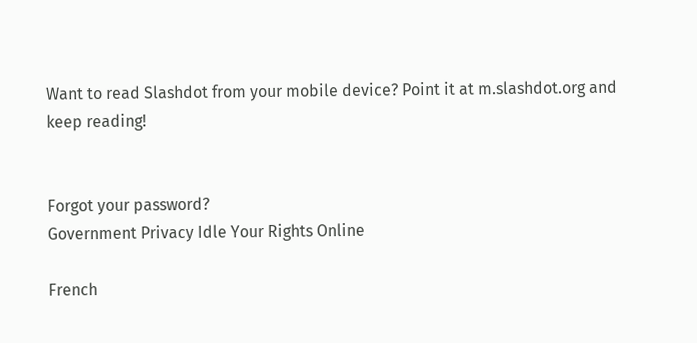Want to read Slashdot from your mobile device? Point it at m.slashdot.org and keep reading!


Forgot your password?
Government Privacy Idle Your Rights Online

French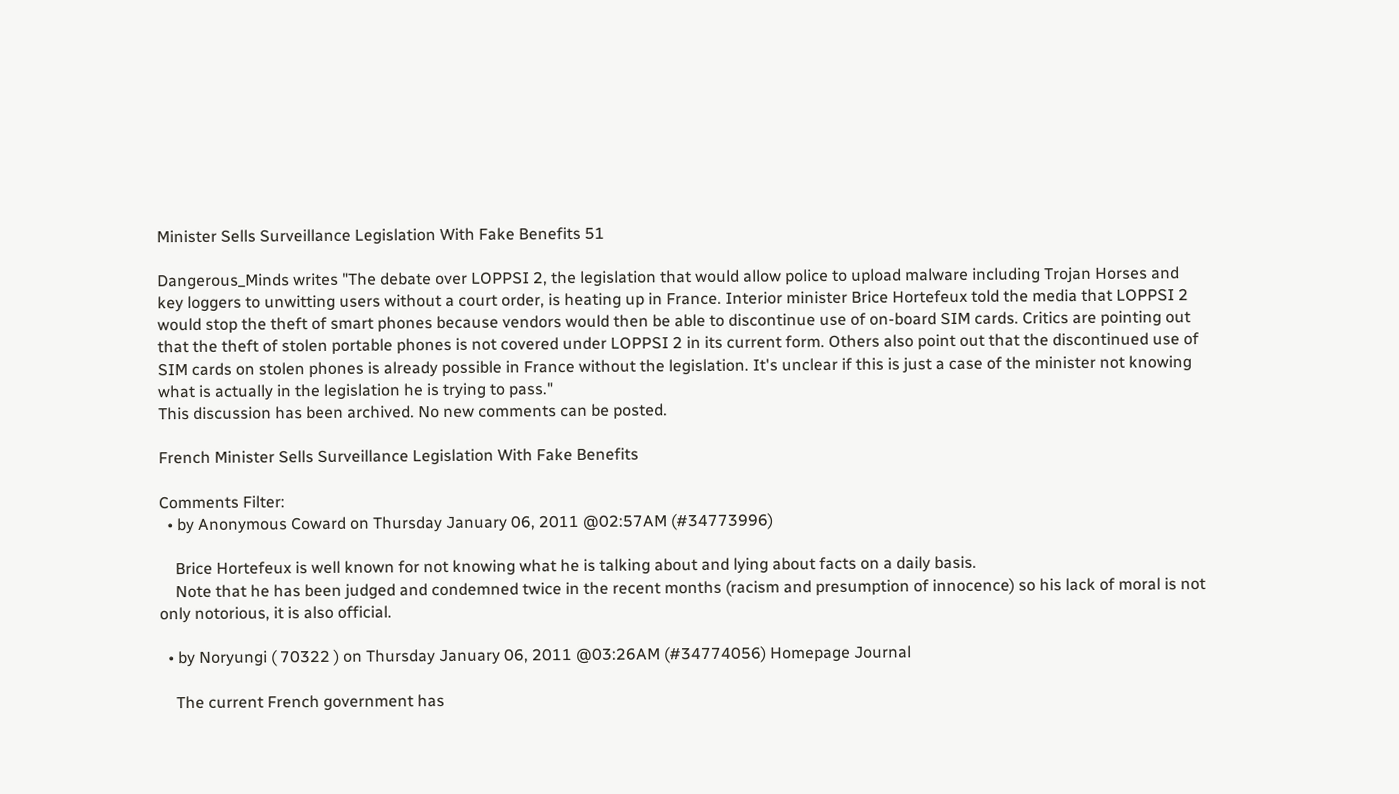Minister Sells Surveillance Legislation With Fake Benefits 51

Dangerous_Minds writes "The debate over LOPPSI 2, the legislation that would allow police to upload malware including Trojan Horses and key loggers to unwitting users without a court order, is heating up in France. Interior minister Brice Hortefeux told the media that LOPPSI 2 would stop the theft of smart phones because vendors would then be able to discontinue use of on-board SIM cards. Critics are pointing out that the theft of stolen portable phones is not covered under LOPPSI 2 in its current form. Others also point out that the discontinued use of SIM cards on stolen phones is already possible in France without the legislation. It's unclear if this is just a case of the minister not knowing what is actually in the legislation he is trying to pass."
This discussion has been archived. No new comments can be posted.

French Minister Sells Surveillance Legislation With Fake Benefits

Comments Filter:
  • by Anonymous Coward on Thursday January 06, 2011 @02:57AM (#34773996)

    Brice Hortefeux is well known for not knowing what he is talking about and lying about facts on a daily basis.
    Note that he has been judged and condemned twice in the recent months (racism and presumption of innocence) so his lack of moral is not only notorious, it is also official.

  • by Noryungi ( 70322 ) on Thursday January 06, 2011 @03:26AM (#34774056) Homepage Journal

    The current French government has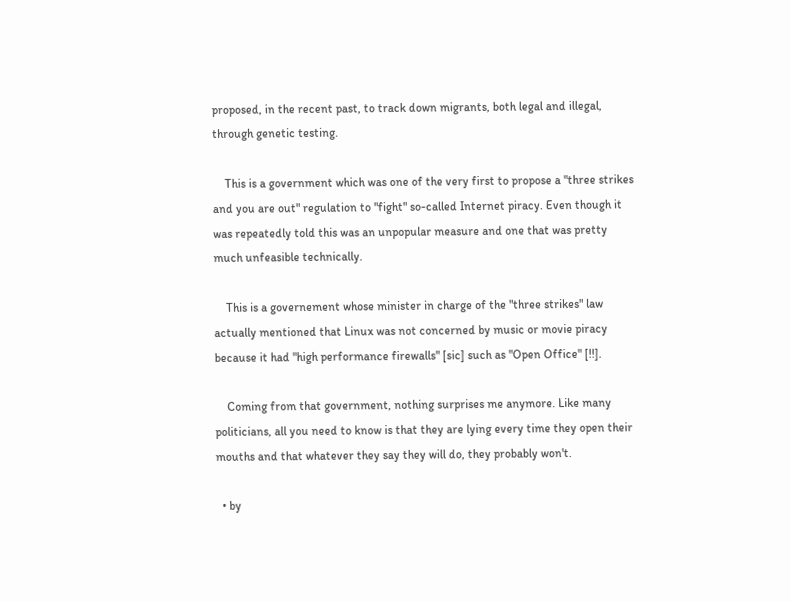proposed, in the recent past, to track down migrants, both legal and illegal, through genetic testing.

    This is a government which was one of the very first to propose a "three strikes and you are out" regulation to "fight" so-called Internet piracy. Even though it was repeatedly told this was an unpopular measure and one that was pretty much unfeasible technically.

    This is a governement whose minister in charge of the "three strikes" law actually mentioned that Linux was not concerned by music or movie piracy because it had "high performance firewalls" [sic] such as "Open Office" [!!].

    Coming from that government, nothing surprises me anymore. Like many politicians, all you need to know is that they are lying every time they open their mouths and that whatever they say they will do, they probably won't.

  • by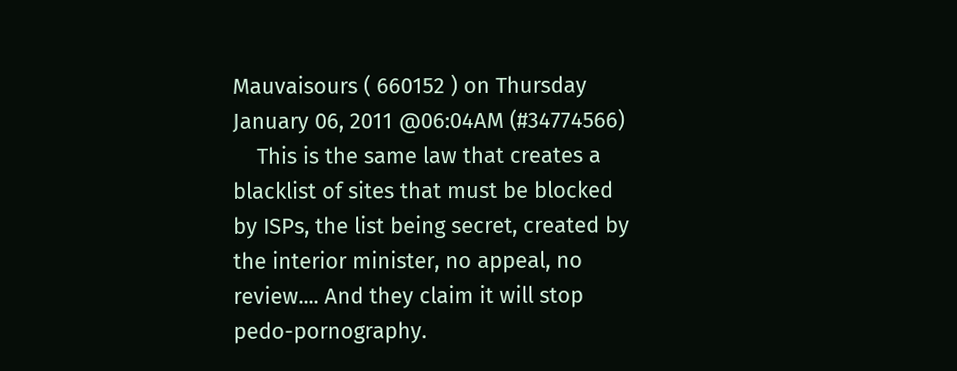Mauvaisours ( 660152 ) on Thursday January 06, 2011 @06:04AM (#34774566)
    This is the same law that creates a blacklist of sites that must be blocked by ISPs, the list being secret, created by the interior minister, no appeal, no review.... And they claim it will stop pedo-pornography.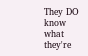They DO know what they're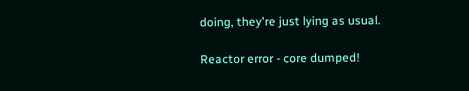doing, they're just lying as usual.

Reactor error - core dumped!